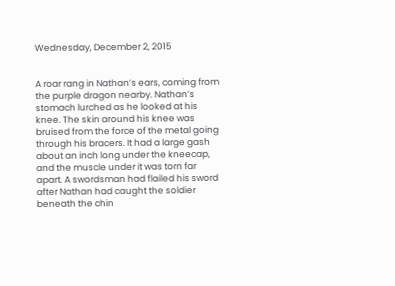Wednesday, December 2, 2015


A roar rang in Nathan’s ears, coming from the purple dragon nearby. Nathan’s stomach lurched as he looked at his knee. The skin around his knee was bruised from the force of the metal going through his bracers. It had a large gash about an inch long under the kneecap, and the muscle under it was torn far apart. A swordsman had flailed his sword after Nathan had caught the soldier beneath the chin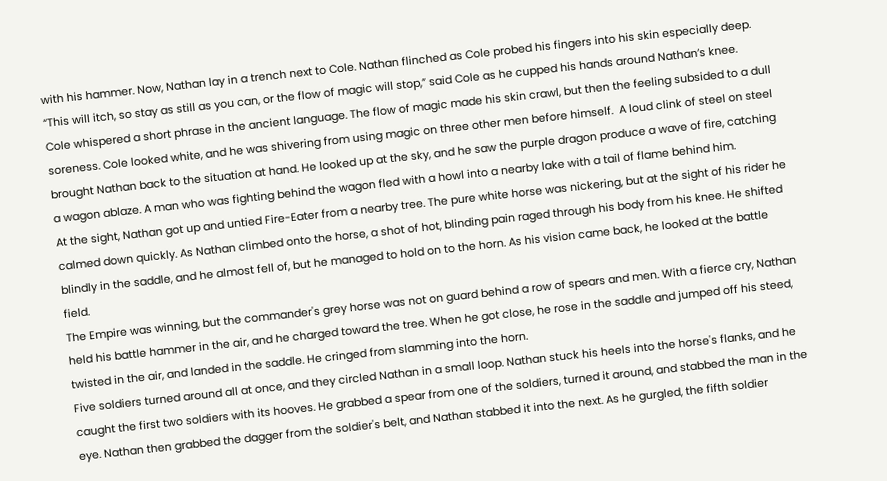with his hammer. Now, Nathan lay in a trench next to Cole. Nathan flinched as Cole probed his fingers into his skin especially deep.
“This will itch, so stay as still as you can, or the flow of magic will stop,” said Cole as he cupped his hands around Nathan’s knee.
Cole whispered a short phrase in the ancient language. The flow of magic made his skin crawl, but then the feeling subsided to a dull soreness. Cole looked white, and he was shivering from using magic on three other men before himself.  A loud clink of steel on steel brought Nathan back to the situation at hand. He looked up at the sky, and he saw the purple dragon produce a wave of fire, catching a wagon ablaze. A man who was fighting behind the wagon fled with a howl into a nearby lake with a tail of flame behind him.
At the sight, Nathan got up and untied Fire-Eater from a nearby tree. The pure white horse was nickering, but at the sight of his rider he calmed down quickly. As Nathan climbed onto the horse, a shot of hot, blinding pain raged through his body from his knee. He shifted blindly in the saddle, and he almost fell of, but he managed to hold on to the horn. As his vision came back, he looked at the battle field.
The Empire was winning, but the commander's grey horse was not on guard behind a row of spears and men. With a fierce cry, Nathan held his battle hammer in the air, and he charged toward the tree. When he got close, he rose in the saddle and jumped off his steed, twisted in the air, and landed in the saddle. He cringed from slamming into the horn.
Five soldiers turned around all at once, and they circled Nathan in a small loop. Nathan stuck his heels into the horse's flanks, and he caught the first two soldiers with its hooves. He grabbed a spear from one of the soldiers, turned it around, and stabbed the man in the eye. Nathan then grabbed the dagger from the soldier's belt, and Nathan stabbed it into the next. As he gurgled, the fifth soldier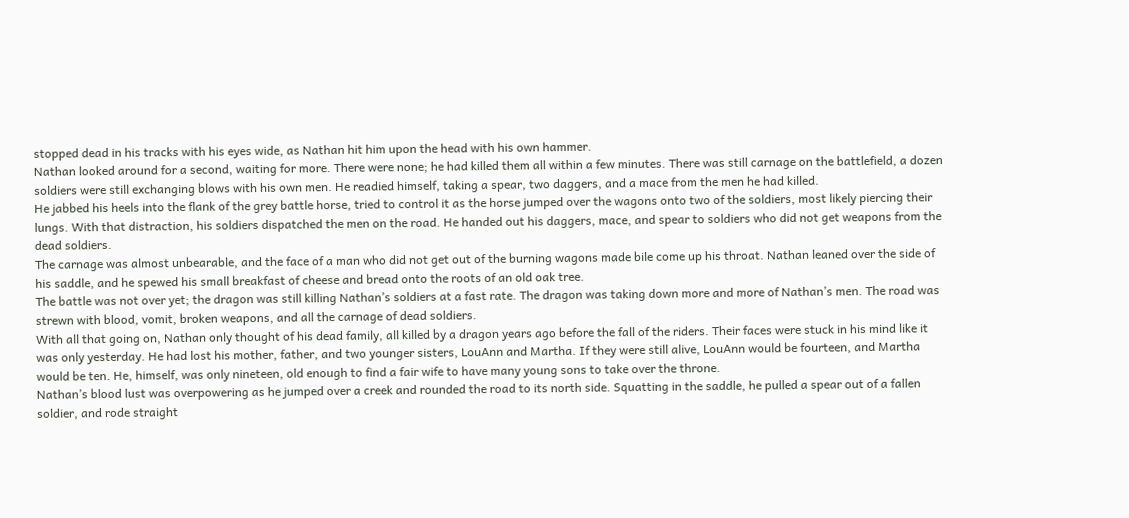stopped dead in his tracks with his eyes wide, as Nathan hit him upon the head with his own hammer.
Nathan looked around for a second, waiting for more. There were none; he had killed them all within a few minutes. There was still carnage on the battlefield, a dozen soldiers were still exchanging blows with his own men. He readied himself, taking a spear, two daggers, and a mace from the men he had killed.
He jabbed his heels into the flank of the grey battle horse, tried to control it as the horse jumped over the wagons onto two of the soldiers, most likely piercing their lungs. With that distraction, his soldiers dispatched the men on the road. He handed out his daggers, mace, and spear to soldiers who did not get weapons from the dead soldiers.
The carnage was almost unbearable, and the face of a man who did not get out of the burning wagons made bile come up his throat. Nathan leaned over the side of his saddle, and he spewed his small breakfast of cheese and bread onto the roots of an old oak tree.
The battle was not over yet; the dragon was still killing Nathan’s soldiers at a fast rate. The dragon was taking down more and more of Nathan’s men. The road was strewn with blood, vomit, broken weapons, and all the carnage of dead soldiers.
With all that going on, Nathan only thought of his dead family, all killed by a dragon years ago before the fall of the riders. Their faces were stuck in his mind like it was only yesterday. He had lost his mother, father, and two younger sisters, LouAnn and Martha. If they were still alive, LouAnn would be fourteen, and Martha would be ten. He, himself, was only nineteen, old enough to find a fair wife to have many young sons to take over the throne.
Nathan’s blood lust was overpowering as he jumped over a creek and rounded the road to its north side. Squatting in the saddle, he pulled a spear out of a fallen soldier, and rode straight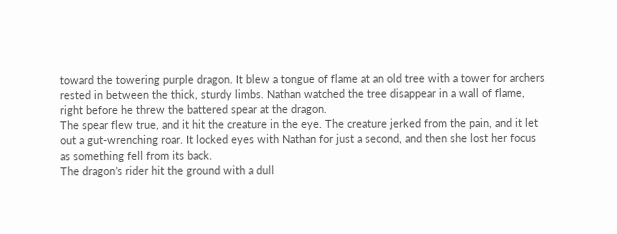toward the towering purple dragon. It blew a tongue of flame at an old tree with a tower for archers rested in between the thick, sturdy limbs. Nathan watched the tree disappear in a wall of flame, right before he threw the battered spear at the dragon.
The spear flew true, and it hit the creature in the eye. The creature jerked from the pain, and it let out a gut-wrenching roar. It locked eyes with Nathan for just a second, and then she lost her focus as something fell from its back.
The dragon’s rider hit the ground with a dull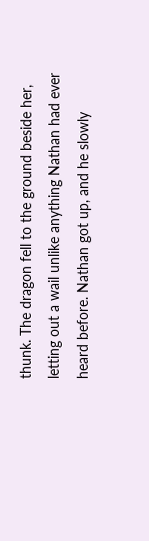thunk. The dragon fell to the ground beside her, letting out a wail unlike anything Nathan had ever heard before. Nathan got up, and he slowly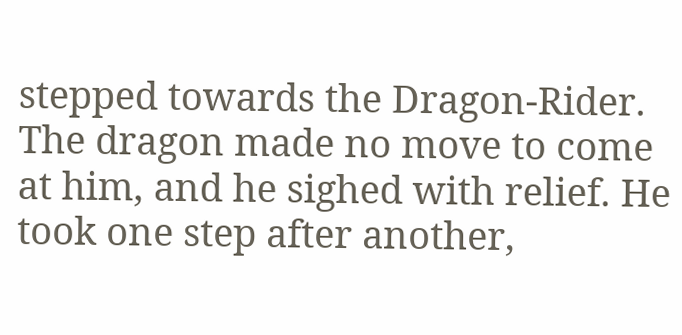stepped towards the Dragon-Rider. The dragon made no move to come at him, and he sighed with relief. He took one step after another,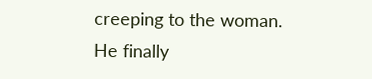creeping to the woman. He finally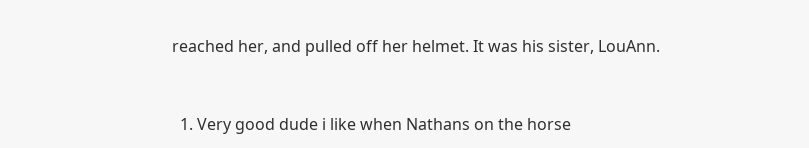reached her, and pulled off her helmet. It was his sister, LouAnn.


  1. Very good dude i like when Nathans on the horse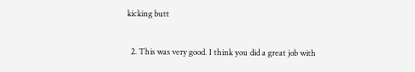kicking butt

  2. This was very good. I think you did a great job with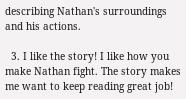describing Nathan's surroundings and his actions.

  3. I like the story! I like how you make Nathan fight. The story makes me want to keep reading great job!